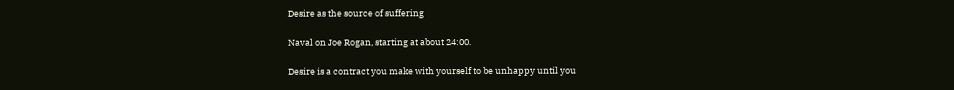Desire as the source of suffering

Naval on Joe Rogan, starting at about 24:00.

Desire is a contract you make with yourself to be unhappy until you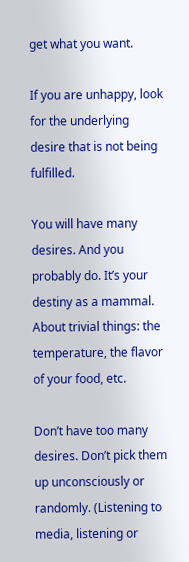get what you want.

If you are unhappy, look for the underlying desire that is not being fulfilled.

You will have many desires. And you probably do. It’s your destiny as a mammal. About trivial things: the temperature, the flavor of your food, etc.

Don’t have too many desires. Don’t pick them up unconsciously or randomly. (Listening to media, listening or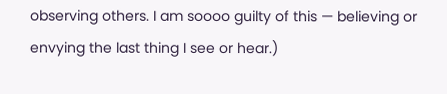observing others. I am soooo guilty of this — believing or envying the last thing I see or hear.)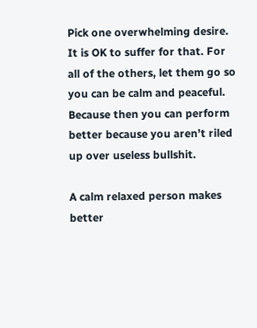Pick one overwhelming desire. It is OK to suffer for that. For all of the others, let them go so you can be calm and peaceful. Because then you can perform better because you aren’t riled up over useless bullshit.

A calm relaxed person makes better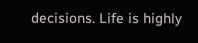decisions. Life is highly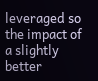leveraged so the impact of a slightly better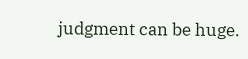judgment can be huge.